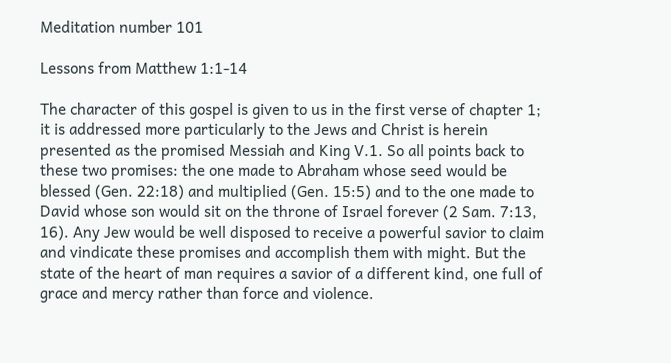Meditation number 101

Lessons from Matthew 1:1-14

The character of this gospel is given to us in the first verse of chapter 1; it is addressed more particularly to the Jews and Christ is herein presented as the promised Messiah and King V.1. So all points back to these two promises: the one made to Abraham whose seed would be blessed (Gen. 22:18) and multiplied (Gen. 15:5) and to the one made to David whose son would sit on the throne of Israel forever (2 Sam. 7:13, 16). Any Jew would be well disposed to receive a powerful savior to claim and vindicate these promises and accomplish them with might. But the state of the heart of man requires a savior of a different kind, one full of grace and mercy rather than force and violence.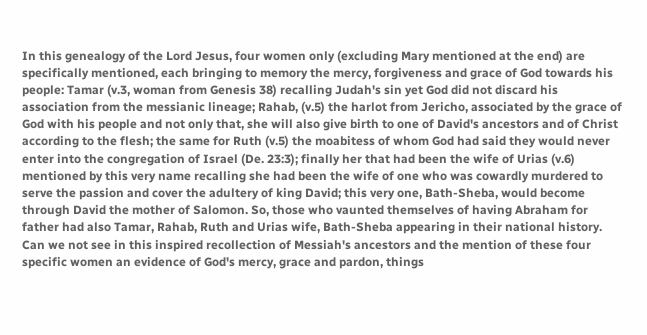In this genealogy of the Lord Jesus, four women only (excluding Mary mentioned at the end) are specifically mentioned, each bringing to memory the mercy, forgiveness and grace of God towards his people: Tamar (v.3, woman from Genesis 38) recalling Judah's sin yet God did not discard his association from the messianic lineage; Rahab, (v.5) the harlot from Jericho, associated by the grace of God with his people and not only that, she will also give birth to one of David's ancestors and of Christ according to the flesh; the same for Ruth (v.5) the moabitess of whom God had said they would never enter into the congregation of Israel (De. 23:3); finally her that had been the wife of Urias (v.6) mentioned by this very name recalling she had been the wife of one who was cowardly murdered to serve the passion and cover the adultery of king David; this very one, Bath-Sheba, would become through David the mother of Salomon. So, those who vaunted themselves of having Abraham for father had also Tamar, Rahab, Ruth and Urias wife, Bath-Sheba appearing in their national history. Can we not see in this inspired recollection of Messiah's ancestors and the mention of these four specific women an evidence of God's mercy, grace and pardon, things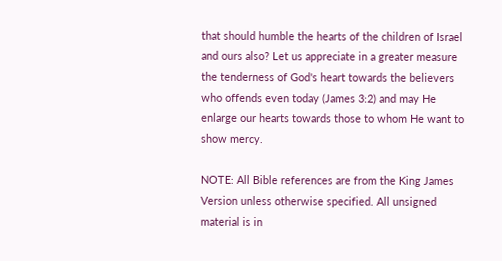that should humble the hearts of the children of Israel and ours also? Let us appreciate in a greater measure the tenderness of God's heart towards the believers who offends even today (James 3:2) and may He enlarge our hearts towards those to whom He want to show mercy.

NOTE: All Bible references are from the King James Version unless otherwise specified. All unsigned material is in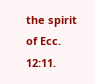the spirit of Ecc. 12:11.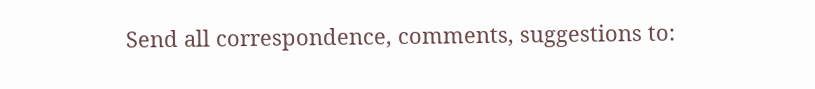Send all correspondence, comments, suggestions to: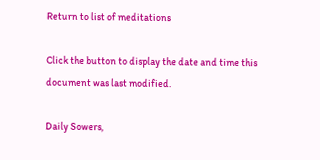Return to list of meditations

Click the button to display the date and time this document was last modified.

Daily Sowers,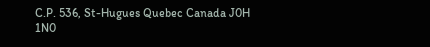C.P. 536, St-Hugues Quebec Canada J0H 1N0